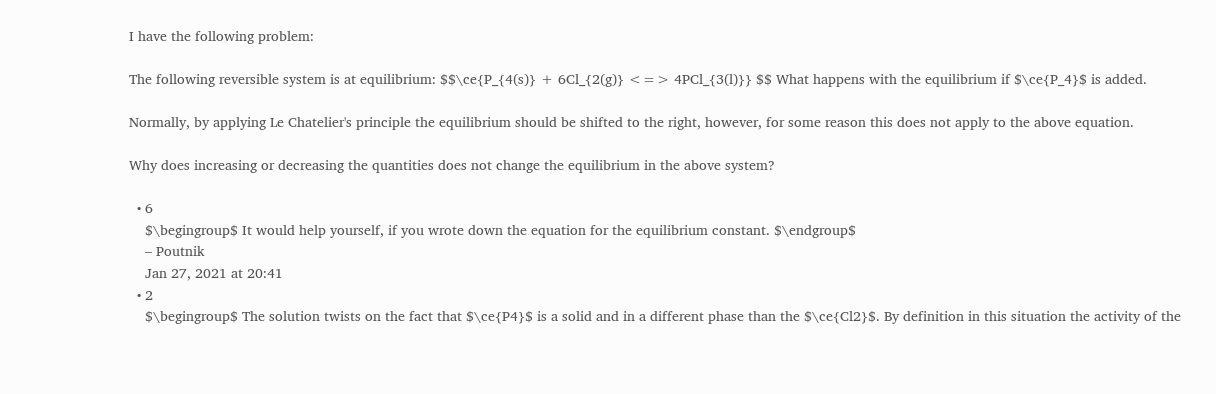I have the following problem:

The following reversible system is at equilibrium: $$\ce{P_{4(s)} + 6Cl_{2(g)} <=> 4PCl_{3(l)}} $$ What happens with the equilibrium if $\ce{P_4}$ is added.

Normally, by applying Le Chatelier's principle the equilibrium should be shifted to the right, however, for some reason this does not apply to the above equation.

Why does increasing or decreasing the quantities does not change the equilibrium in the above system?

  • 6
    $\begingroup$ It would help yourself, if you wrote down the equation for the equilibrium constant. $\endgroup$
    – Poutnik
    Jan 27, 2021 at 20:41
  • 2
    $\begingroup$ The solution twists on the fact that $\ce{P4}$ is a solid and in a different phase than the $\ce{Cl2}$. By definition in this situation the activity of the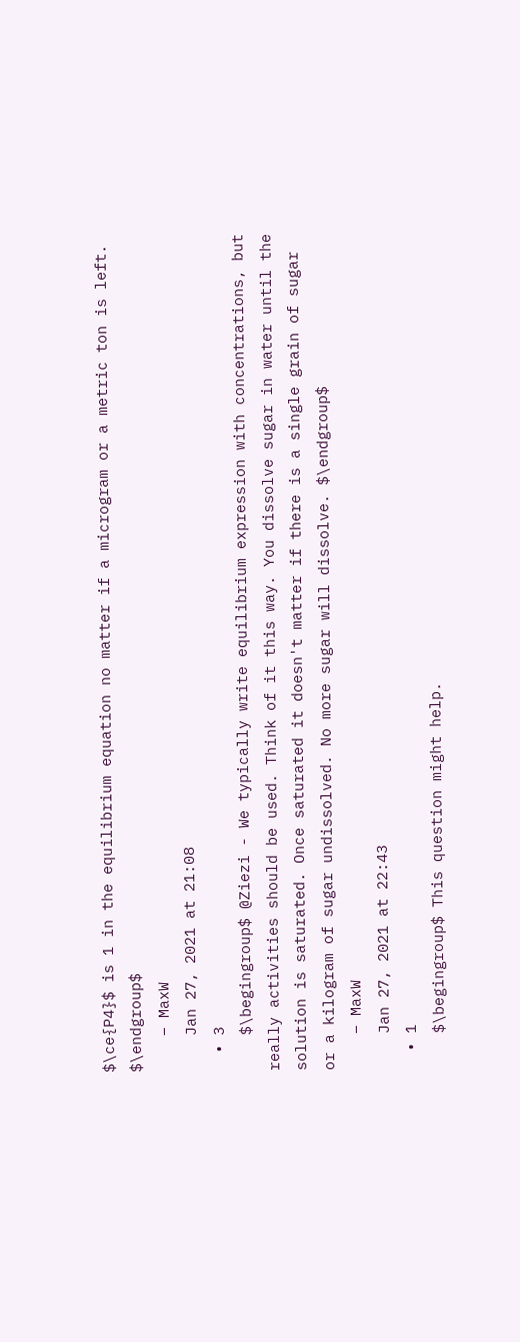$\ce{P4}$ is 1 in the equilibrium equation no matter if a microgram or a metric ton is left. $\endgroup$
    – MaxW
    Jan 27, 2021 at 21:08
  • 3
    $\begingroup$ @Ziezi - We typically write equilibrium expression with concentrations, but really activities should be used. Think of it this way. You dissolve sugar in water until the solution is saturated. Once saturated it doesn't matter if there is a single grain of sugar or a kilogram of sugar undissolved. No more sugar will dissolve. $\endgroup$
    – MaxW
    Jan 27, 2021 at 22:43
  • 1
    $\begingroup$ This question might help.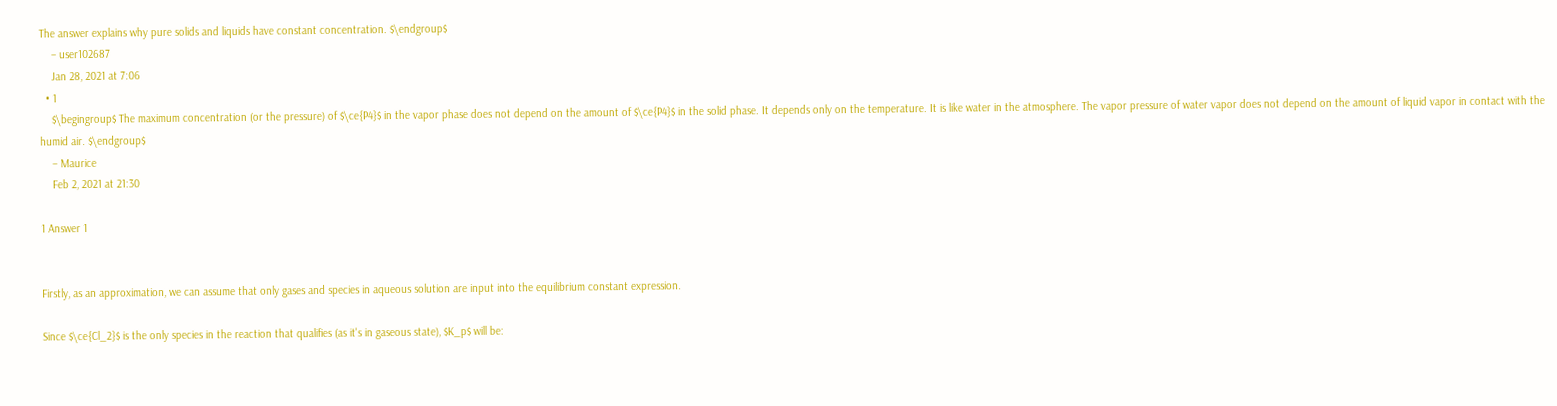The answer explains why pure solids and liquids have constant concentration. $\endgroup$
    – user102687
    Jan 28, 2021 at 7:06
  • 1
    $\begingroup$ The maximum concentration (or the pressure) of $\ce{P4}$ in the vapor phase does not depend on the amount of $\ce{P4}$ in the solid phase. It depends only on the temperature. It is like water in the atmosphere. The vapor pressure of water vapor does not depend on the amount of liquid vapor in contact with the humid air. $\endgroup$
    – Maurice
    Feb 2, 2021 at 21:30

1 Answer 1


Firstly, as an approximation, we can assume that only gases and species in aqueous solution are input into the equilibrium constant expression.

Since $\ce{Cl_2}$ is the only species in the reaction that qualifies (as it's in gaseous state), $K_p$ will be: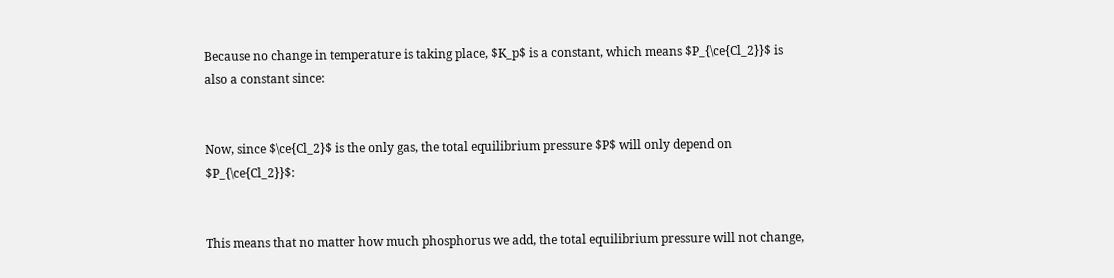Because no change in temperature is taking place, $K_p$ is a constant, which means $P_{\ce{Cl_2}}$ is also a constant since:


Now, since $\ce{Cl_2}$ is the only gas, the total equilibrium pressure $P$ will only depend on $P_{\ce{Cl_2}}$:


This means that no matter how much phosphorus we add, the total equilibrium pressure will not change,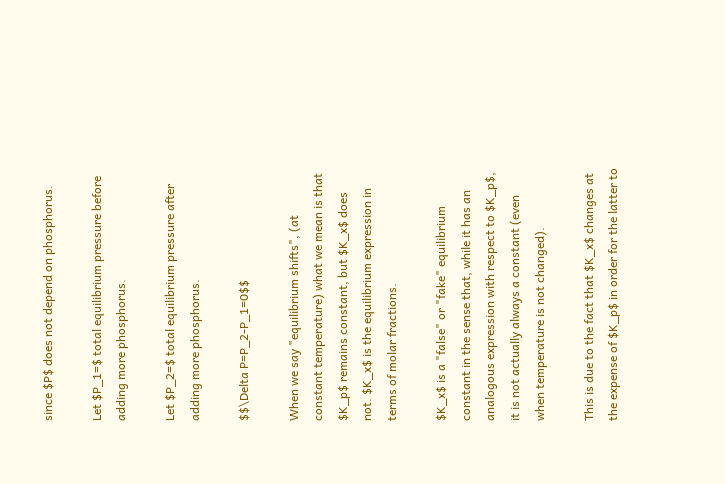since $P$ does not depend on phosphorus.

Let $P_1=$ total equilibrium pressure before adding more phosphorus.

Let $P_2=$ total equilibrium pressure after adding more phosphorus.

$$\Delta P=P_2-P_1=0$$

When we say "equilibrium shifts", (at constant temperature) what we mean is that $K_p$ remains constant, but $K_x$ does not. $K_x$ is the equilibrium expression in terms of molar fractions.

$K_x$ is a "false" or "fake" equilibrium constant in the sense that, while it has an analogous expression with respect to $K_p$, it is not actually always a constant (even when temperature is not changed).

This is due to the fact that $K_x$ changes at the expense of $K_p$ in order for the latter to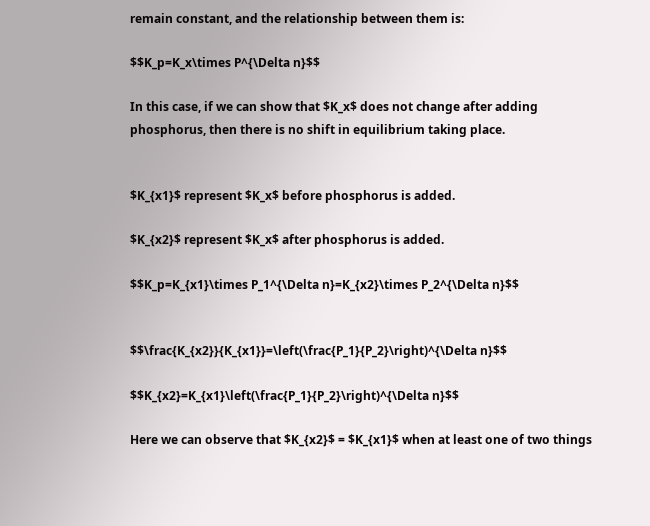remain constant, and the relationship between them is:

$$K_p=K_x\times P^{\Delta n}$$

In this case, if we can show that $K_x$ does not change after adding phosphorus, then there is no shift in equilibrium taking place.


$K_{x1}$ represent $K_x$ before phosphorus is added.

$K_{x2}$ represent $K_x$ after phosphorus is added.

$$K_p=K_{x1}\times P_1^{\Delta n}=K_{x2}\times P_2^{\Delta n}$$


$$\frac{K_{x2}}{K_{x1}}=\left(\frac{P_1}{P_2}\right)^{\Delta n}$$

$$K_{x2}=K_{x1}\left(\frac{P_1}{P_2}\right)^{\Delta n}$$

Here we can observe that $K_{x2}$ = $K_{x1}$ when at least one of two things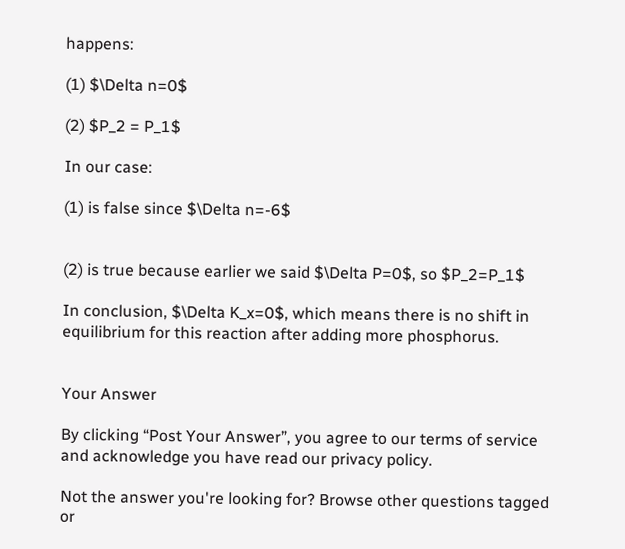happens:

(1) $\Delta n=0$

(2) $P_2 = P_1$

In our case:

(1) is false since $\Delta n=-6$


(2) is true because earlier we said $\Delta P=0$, so $P_2=P_1$

In conclusion, $\Delta K_x=0$, which means there is no shift in equilibrium for this reaction after adding more phosphorus.


Your Answer

By clicking “Post Your Answer”, you agree to our terms of service and acknowledge you have read our privacy policy.

Not the answer you're looking for? Browse other questions tagged or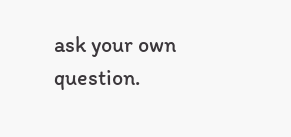ask your own question.